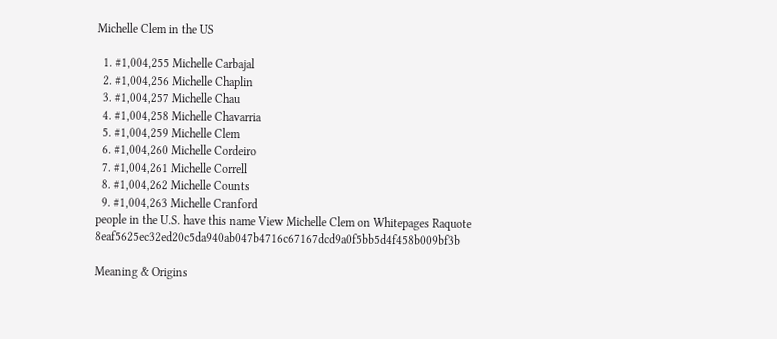Michelle Clem in the US

  1. #1,004,255 Michelle Carbajal
  2. #1,004,256 Michelle Chaplin
  3. #1,004,257 Michelle Chau
  4. #1,004,258 Michelle Chavarria
  5. #1,004,259 Michelle Clem
  6. #1,004,260 Michelle Cordeiro
  7. #1,004,261 Michelle Correll
  8. #1,004,262 Michelle Counts
  9. #1,004,263 Michelle Cranford
people in the U.S. have this name View Michelle Clem on Whitepages Raquote 8eaf5625ec32ed20c5da940ab047b4716c67167dcd9a0f5bb5d4f458b009bf3b

Meaning & Origins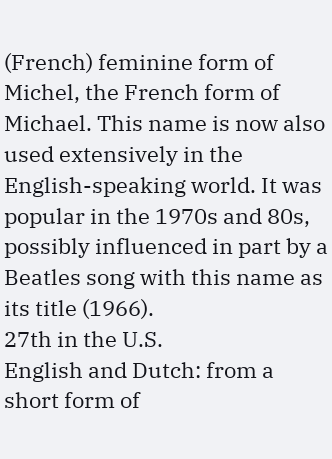(French) feminine form of Michel, the French form of Michael. This name is now also used extensively in the English-speaking world. It was popular in the 1970s and 80s, possibly influenced in part by a Beatles song with this name as its title (1966).
27th in the U.S.
English and Dutch: from a short form of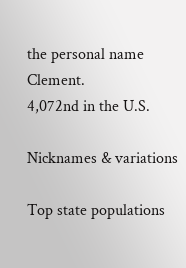the personal name Clement.
4,072nd in the U.S.

Nicknames & variations

Top state populations